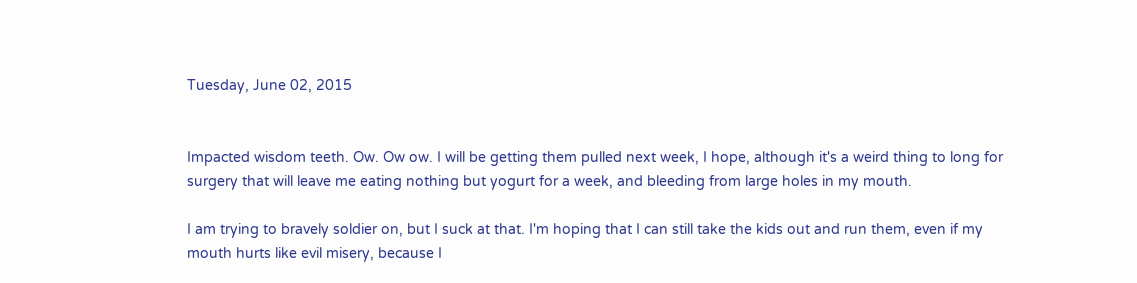Tuesday, June 02, 2015


Impacted wisdom teeth. Ow. Ow ow. I will be getting them pulled next week, I hope, although it's a weird thing to long for surgery that will leave me eating nothing but yogurt for a week, and bleeding from large holes in my mouth.

I am trying to bravely soldier on, but I suck at that. I'm hoping that I can still take the kids out and run them, even if my mouth hurts like evil misery, because I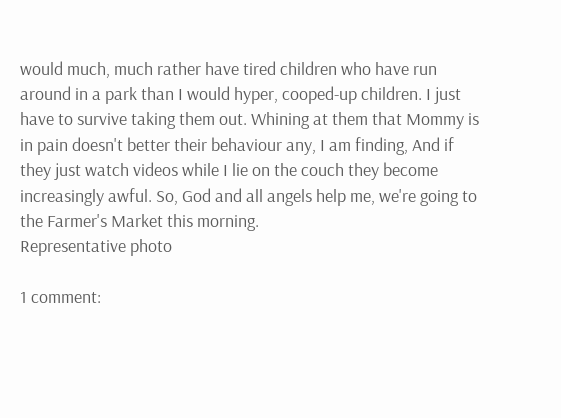would much, much rather have tired children who have run around in a park than I would hyper, cooped-up children. I just have to survive taking them out. Whining at them that Mommy is in pain doesn't better their behaviour any, I am finding, And if they just watch videos while I lie on the couch they become increasingly awful. So, God and all angels help me, we're going to the Farmer's Market this morning.
Representative photo

1 comment: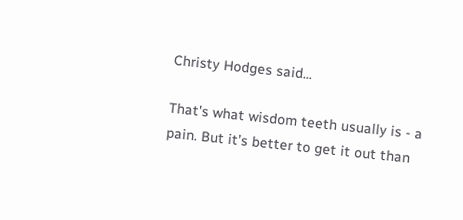Christy Hodges said...

That's what wisdom teeth usually is - a pain. But it’s better to get it out than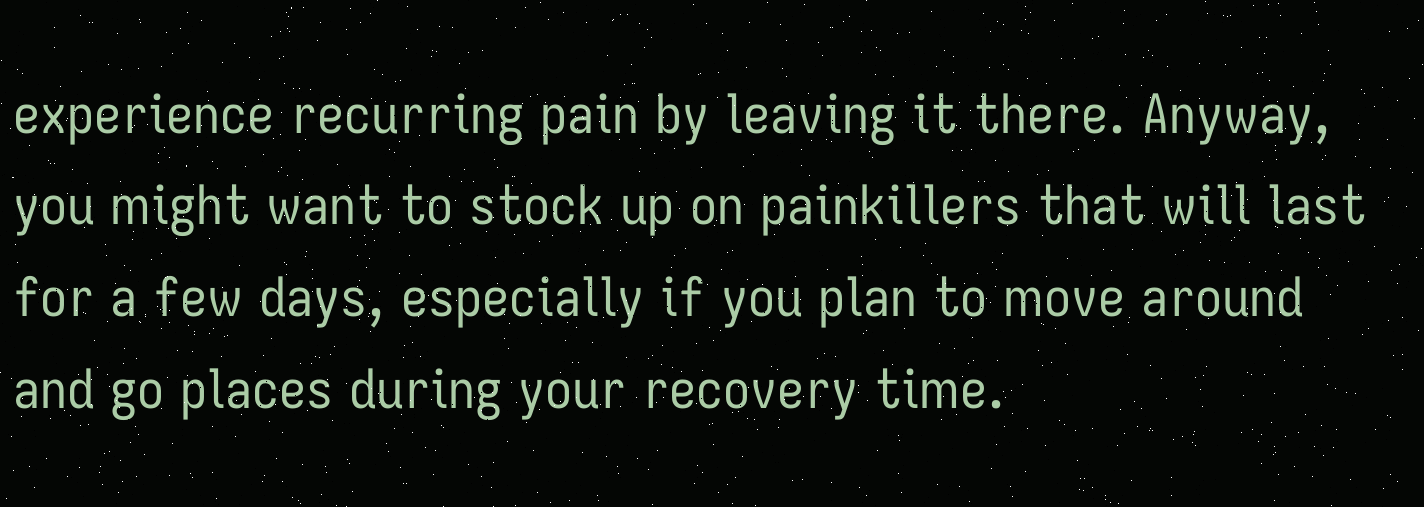experience recurring pain by leaving it there. Anyway, you might want to stock up on painkillers that will last for a few days, especially if you plan to move around and go places during your recovery time.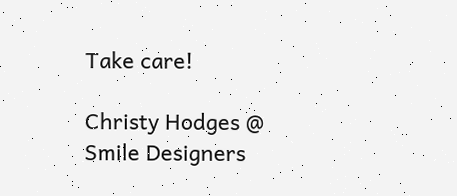Take care!

Christy Hodges @ Smile Designers